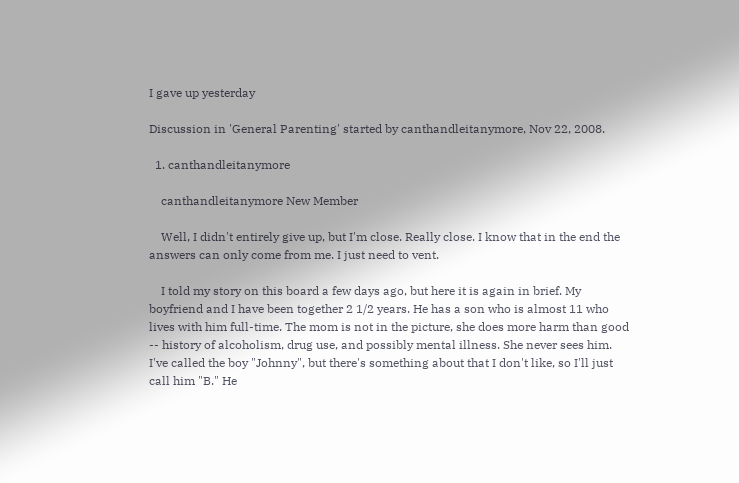I gave up yesterday

Discussion in 'General Parenting' started by canthandleitanymore, Nov 22, 2008.

  1. canthandleitanymore

    canthandleitanymore New Member

    Well, I didn't entirely give up, but I'm close. Really close. I know that in the end the answers can only come from me. I just need to vent.

    I told my story on this board a few days ago, but here it is again in brief. My boyfriend and I have been together 2 1/2 years. He has a son who is almost 11 who lives with him full-time. The mom is not in the picture, she does more harm than good -- history of alcoholism, drug use, and possibly mental illness. She never sees him. I've called the boy "Johnny", but there's something about that I don't like, so I'll just call him "B." He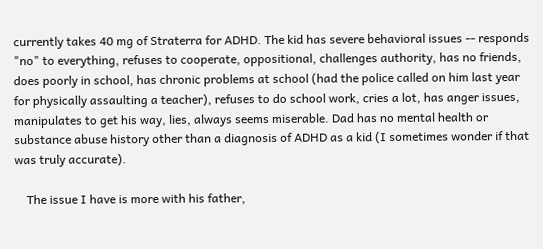currently takes 40 mg of Straterra for ADHD. The kid has severe behavioral issues -- responds "no" to everything, refuses to cooperate, oppositional, challenges authority, has no friends, does poorly in school, has chronic problems at school (had the police called on him last year for physically assaulting a teacher), refuses to do school work, cries a lot, has anger issues, manipulates to get his way, lies, always seems miserable. Dad has no mental health or substance abuse history other than a diagnosis of ADHD as a kid (I sometimes wonder if that was truly accurate).

    The issue I have is more with his father,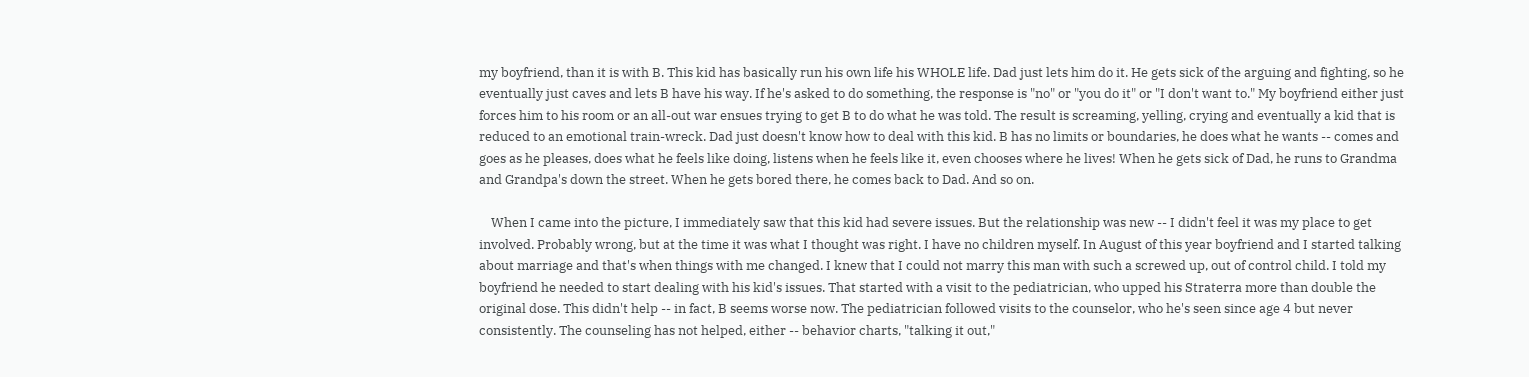my boyfriend, than it is with B. This kid has basically run his own life his WHOLE life. Dad just lets him do it. He gets sick of the arguing and fighting, so he eventually just caves and lets B have his way. If he's asked to do something, the response is "no" or "you do it" or "I don't want to." My boyfriend either just forces him to his room or an all-out war ensues trying to get B to do what he was told. The result is screaming, yelling, crying and eventually a kid that is reduced to an emotional train-wreck. Dad just doesn't know how to deal with this kid. B has no limits or boundaries, he does what he wants -- comes and goes as he pleases, does what he feels like doing, listens when he feels like it, even chooses where he lives! When he gets sick of Dad, he runs to Grandma and Grandpa's down the street. When he gets bored there, he comes back to Dad. And so on.

    When I came into the picture, I immediately saw that this kid had severe issues. But the relationship was new -- I didn't feel it was my place to get involved. Probably wrong, but at the time it was what I thought was right. I have no children myself. In August of this year boyfriend and I started talking about marriage and that's when things with me changed. I knew that I could not marry this man with such a screwed up, out of control child. I told my boyfriend he needed to start dealing with his kid's issues. That started with a visit to the pediatrician, who upped his Straterra more than double the original dose. This didn't help -- in fact, B seems worse now. The pediatrician followed visits to the counselor, who he's seen since age 4 but never consistently. The counseling has not helped, either -- behavior charts, "talking it out,"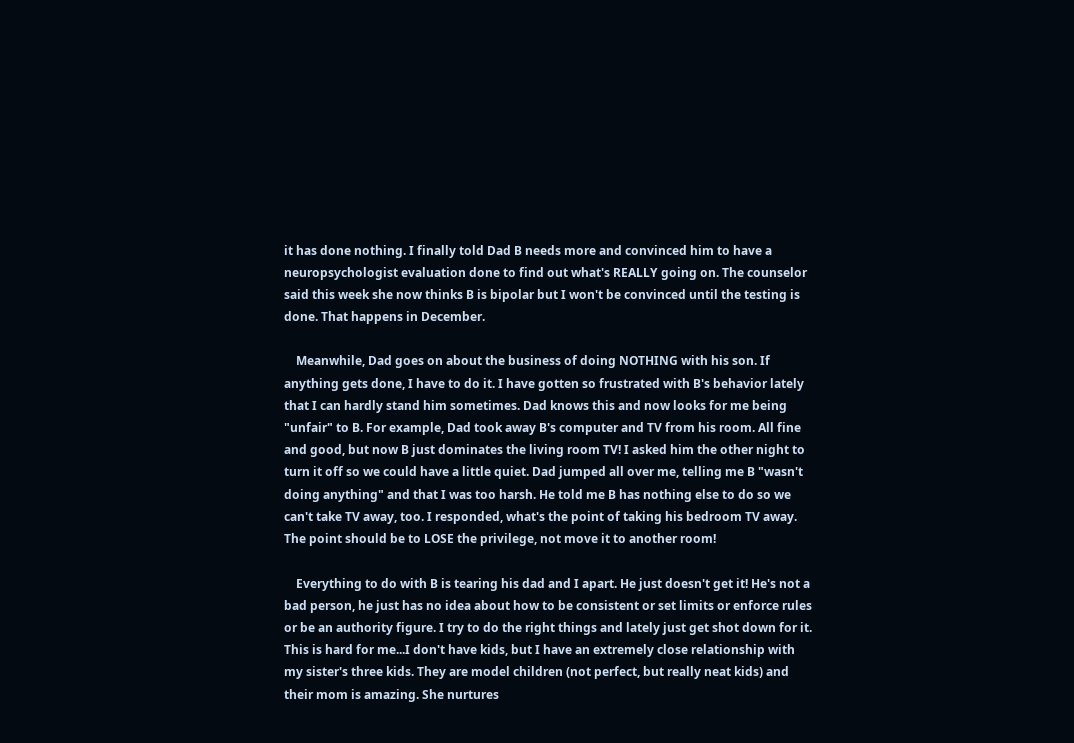it has done nothing. I finally told Dad B needs more and convinced him to have a neuropsychologist evaluation done to find out what's REALLY going on. The counselor said this week she now thinks B is bipolar but I won't be convinced until the testing is done. That happens in December.

    Meanwhile, Dad goes on about the business of doing NOTHING with his son. If anything gets done, I have to do it. I have gotten so frustrated with B's behavior lately that I can hardly stand him sometimes. Dad knows this and now looks for me being "unfair" to B. For example, Dad took away B's computer and TV from his room. All fine and good, but now B just dominates the living room TV! I asked him the other night to turn it off so we could have a little quiet. Dad jumped all over me, telling me B "wasn't doing anything" and that I was too harsh. He told me B has nothing else to do so we can't take TV away, too. I responded, what's the point of taking his bedroom TV away. The point should be to LOSE the privilege, not move it to another room!

    Everything to do with B is tearing his dad and I apart. He just doesn't get it! He's not a bad person, he just has no idea about how to be consistent or set limits or enforce rules or be an authority figure. I try to do the right things and lately just get shot down for it. This is hard for me...I don't have kids, but I have an extremely close relationship with my sister's three kids. They are model children (not perfect, but really neat kids) and their mom is amazing. She nurtures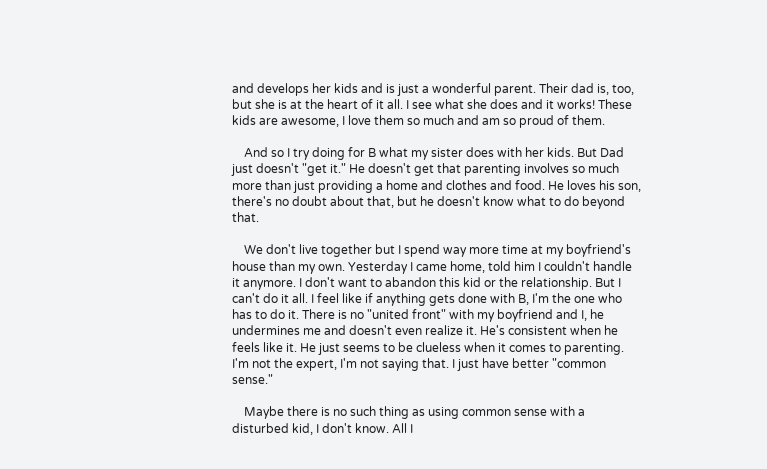and develops her kids and is just a wonderful parent. Their dad is, too, but she is at the heart of it all. I see what she does and it works! These kids are awesome, I love them so much and am so proud of them.

    And so I try doing for B what my sister does with her kids. But Dad just doesn't "get it." He doesn't get that parenting involves so much more than just providing a home and clothes and food. He loves his son, there's no doubt about that, but he doesn't know what to do beyond that.

    We don't live together but I spend way more time at my boyfriend's house than my own. Yesterday I came home, told him I couldn't handle it anymore. I don't want to abandon this kid or the relationship. But I can't do it all. I feel like if anything gets done with B, I'm the one who has to do it. There is no "united front" with my boyfriend and I, he undermines me and doesn't even realize it. He's consistent when he feels like it. He just seems to be clueless when it comes to parenting. I'm not the expert, I'm not saying that. I just have better "common sense."

    Maybe there is no such thing as using common sense with a disturbed kid, I don't know. All I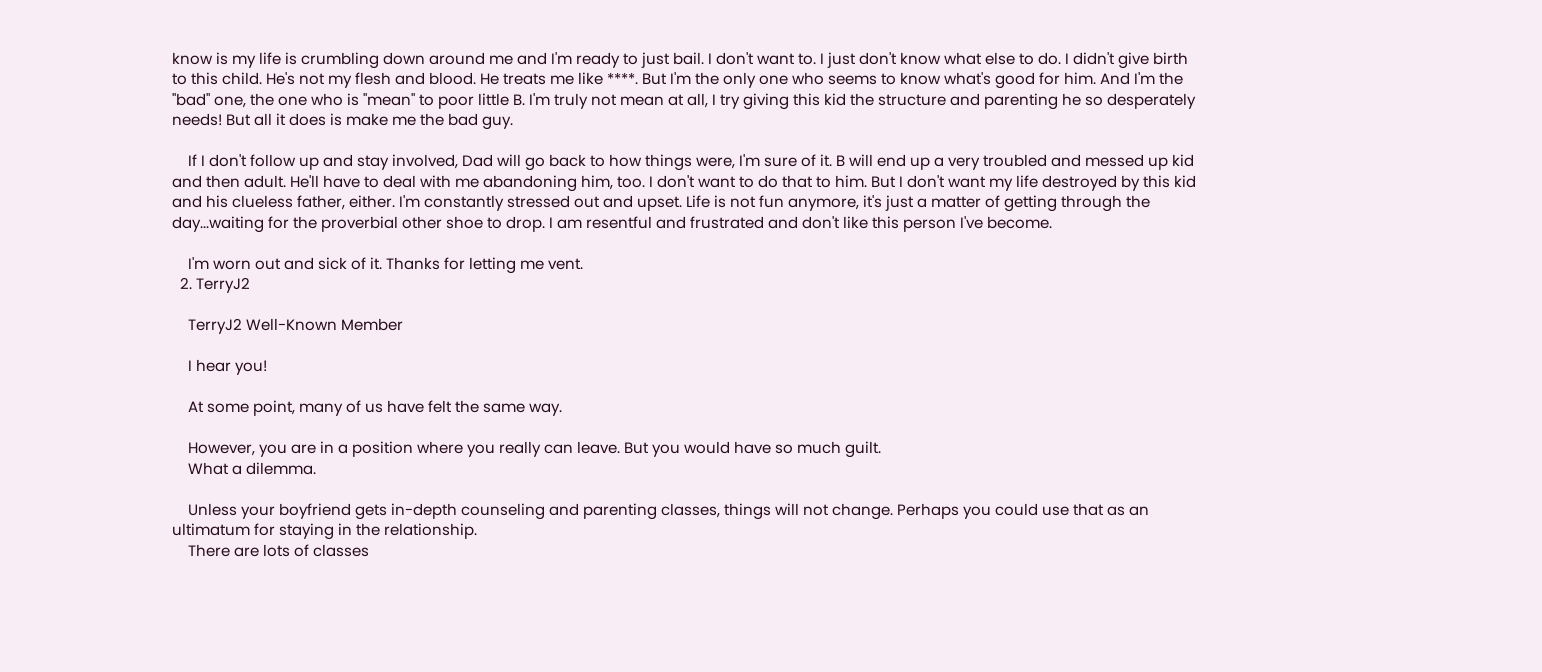know is my life is crumbling down around me and I'm ready to just bail. I don't want to. I just don't know what else to do. I didn't give birth to this child. He's not my flesh and blood. He treats me like ****. But I'm the only one who seems to know what's good for him. And I'm the "bad" one, the one who is "mean" to poor little B. I'm truly not mean at all, I try giving this kid the structure and parenting he so desperately needs! But all it does is make me the bad guy.

    If I don't follow up and stay involved, Dad will go back to how things were, I'm sure of it. B will end up a very troubled and messed up kid and then adult. He'll have to deal with me abandoning him, too. I don't want to do that to him. But I don't want my life destroyed by this kid and his clueless father, either. I'm constantly stressed out and upset. Life is not fun anymore, it's just a matter of getting through the day...waiting for the proverbial other shoe to drop. I am resentful and frustrated and don't like this person I've become.

    I'm worn out and sick of it. Thanks for letting me vent.
  2. TerryJ2

    TerryJ2 Well-Known Member

    I hear you!

    At some point, many of us have felt the same way.

    However, you are in a position where you really can leave. But you would have so much guilt.
    What a dilemma.

    Unless your boyfriend gets in-depth counseling and parenting classes, things will not change. Perhaps you could use that as an ultimatum for staying in the relationship.
    There are lots of classes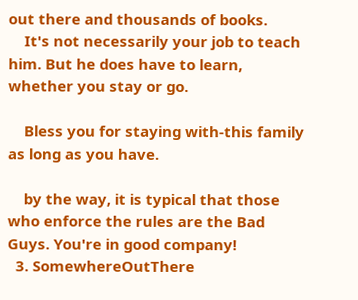out there and thousands of books.
    It's not necessarily your job to teach him. But he does have to learn, whether you stay or go.

    Bless you for staying with-this family as long as you have.

    by the way, it is typical that those who enforce the rules are the Bad Guys. You're in good company!
  3. SomewhereOutThere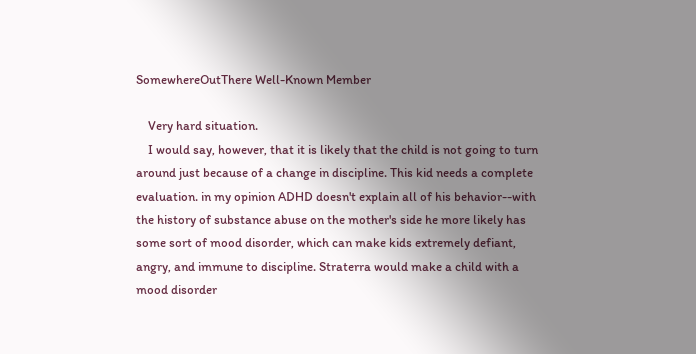SomewhereOutThere Well-Known Member

    Very hard situation.
    I would say, however, that it is likely that the child is not going to turn around just because of a change in discipline. This kid needs a complete evaluation. in my opinion ADHD doesn't explain all of his behavior--with the history of substance abuse on the mother's side he more likely has some sort of mood disorder, which can make kids extremely defiant, angry, and immune to discipline. Straterra would make a child with a mood disorder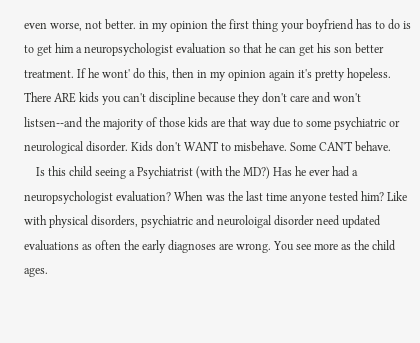even worse, not better. in my opinion the first thing your boyfriend has to do is to get him a neuropsychologist evaluation so that he can get his son better treatment. If he wont' do this, then in my opinion again it's pretty hopeless. There ARE kids you can't discipline because they don't care and won't listsen--and the majority of those kids are that way due to some psychiatric or neurological disorder. Kids don't WANT to misbehave. Some CAN'T behave.
    Is this child seeing a Psychiatrist (with the MD?) Has he ever had a neuropsychologist evaluation? When was the last time anyone tested him? Like with physical disorders, psychiatric and neuroloigal disorder need updated evaluations as often the early diagnoses are wrong. You see more as the child ages.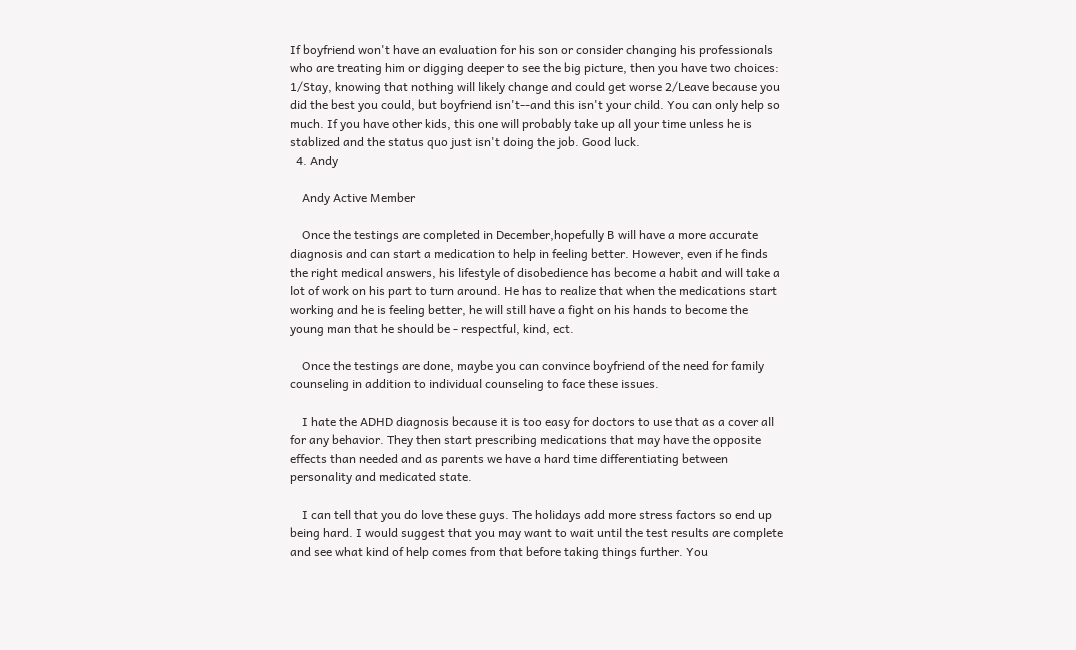If boyfriend won't have an evaluation for his son or consider changing his professionals who are treating him or digging deeper to see the big picture, then you have two choices: 1/Stay, knowing that nothing will likely change and could get worse 2/Leave because you did the best you could, but boyfriend isn't--and this isn't your child. You can only help so much. If you have other kids, this one will probably take up all your time unless he is stablized and the status quo just isn't doing the job. Good luck.
  4. Andy

    Andy Active Member

    Once the testings are completed in December,hopefully B will have a more accurate diagnosis and can start a medication to help in feeling better. However, even if he finds the right medical answers, his lifestyle of disobedience has become a habit and will take a lot of work on his part to turn around. He has to realize that when the medications start working and he is feeling better, he will still have a fight on his hands to become the young man that he should be - respectful, kind, ect.

    Once the testings are done, maybe you can convince boyfriend of the need for family counseling in addition to individual counseling to face these issues.

    I hate the ADHD diagnosis because it is too easy for doctors to use that as a cover all for any behavior. They then start prescribing medications that may have the opposite effects than needed and as parents we have a hard time differentiating between personality and medicated state.

    I can tell that you do love these guys. The holidays add more stress factors so end up being hard. I would suggest that you may want to wait until the test results are complete and see what kind of help comes from that before taking things further. You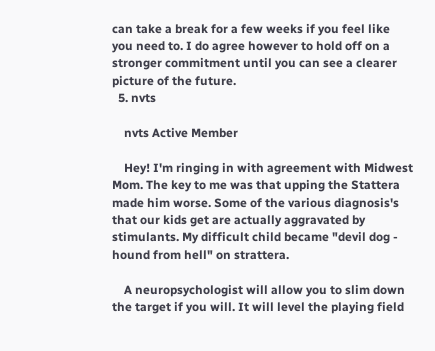can take a break for a few weeks if you feel like you need to. I do agree however to hold off on a stronger commitment until you can see a clearer picture of the future.
  5. nvts

    nvts Active Member

    Hey! I'm ringing in with agreement with Midwest Mom. The key to me was that upping the Stattera made him worse. Some of the various diagnosis's that our kids get are actually aggravated by stimulants. My difficult child became "devil dog - hound from hell" on strattera.

    A neuropsychologist will allow you to slim down the target if you will. It will level the playing field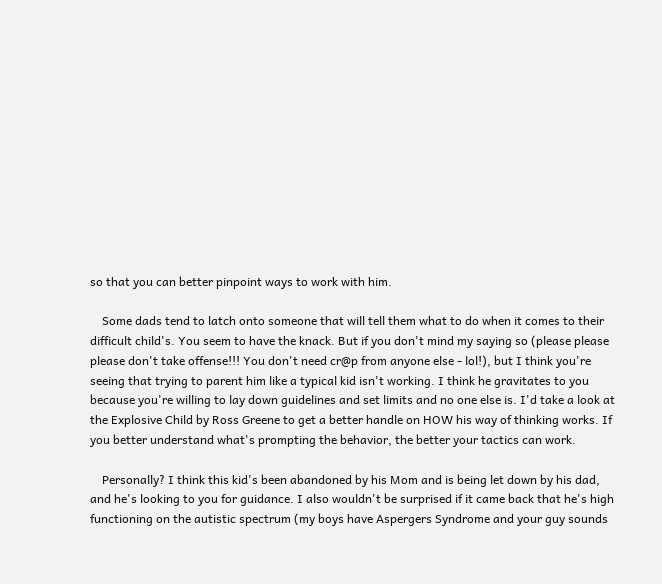so that you can better pinpoint ways to work with him.

    Some dads tend to latch onto someone that will tell them what to do when it comes to their difficult child's. You seem to have the knack. But if you don't mind my saying so (please please please don't take offense!!! You don't need cr@p from anyone else - lol!), but I think you're seeing that trying to parent him like a typical kid isn't working. I think he gravitates to you because you're willing to lay down guidelines and set limits and no one else is. I'd take a look at the Explosive Child by Ross Greene to get a better handle on HOW his way of thinking works. If you better understand what's prompting the behavior, the better your tactics can work.

    Personally? I think this kid's been abandoned by his Mom and is being let down by his dad, and he's looking to you for guidance. I also wouldn't be surprised if it came back that he's high functioning on the autistic spectrum (my boys have Aspergers Syndrome and your guy sounds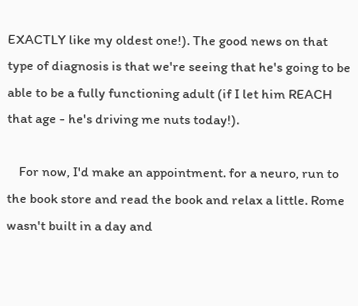EXACTLY like my oldest one!). The good news on that type of diagnosis is that we're seeing that he's going to be able to be a fully functioning adult (if I let him REACH that age - he's driving me nuts today!).

    For now, I'd make an appointment. for a neuro, run to the book store and read the book and relax a little. Rome wasn't built in a day and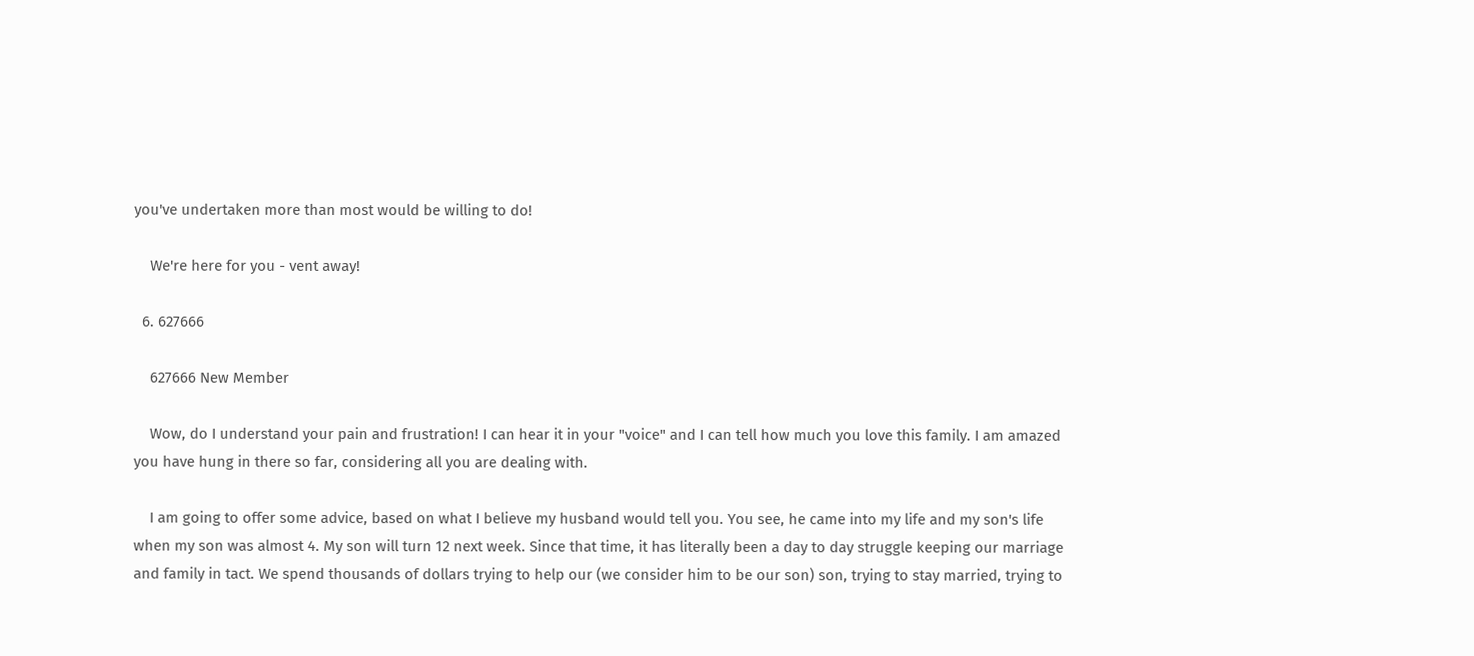you've undertaken more than most would be willing to do!

    We're here for you - vent away!

  6. 627666

    627666 New Member

    Wow, do I understand your pain and frustration! I can hear it in your "voice" and I can tell how much you love this family. I am amazed you have hung in there so far, considering all you are dealing with.

    I am going to offer some advice, based on what I believe my husband would tell you. You see, he came into my life and my son's life when my son was almost 4. My son will turn 12 next week. Since that time, it has literally been a day to day struggle keeping our marriage and family in tact. We spend thousands of dollars trying to help our (we consider him to be our son) son, trying to stay married, trying to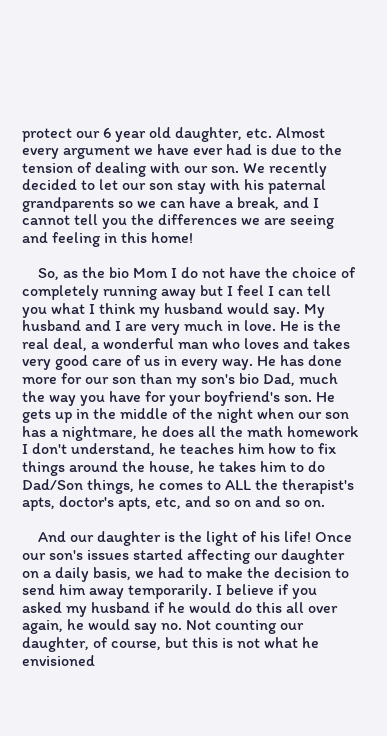protect our 6 year old daughter, etc. Almost every argument we have ever had is due to the tension of dealing with our son. We recently decided to let our son stay with his paternal grandparents so we can have a break, and I cannot tell you the differences we are seeing and feeling in this home!

    So, as the bio Mom I do not have the choice of completely running away but I feel I can tell you what I think my husband would say. My husband and I are very much in love. He is the real deal, a wonderful man who loves and takes very good care of us in every way. He has done more for our son than my son's bio Dad, much the way you have for your boyfriend's son. He gets up in the middle of the night when our son has a nightmare, he does all the math homework I don't understand, he teaches him how to fix things around the house, he takes him to do Dad/Son things, he comes to ALL the therapist's apts, doctor's apts, etc, and so on and so on.

    And our daughter is the light of his life! Once our son's issues started affecting our daughter on a daily basis, we had to make the decision to send him away temporarily. I believe if you asked my husband if he would do this all over again, he would say no. Not counting our daughter, of course, but this is not what he envisioned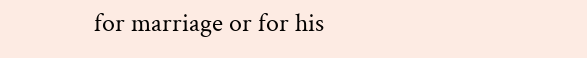for marriage or for his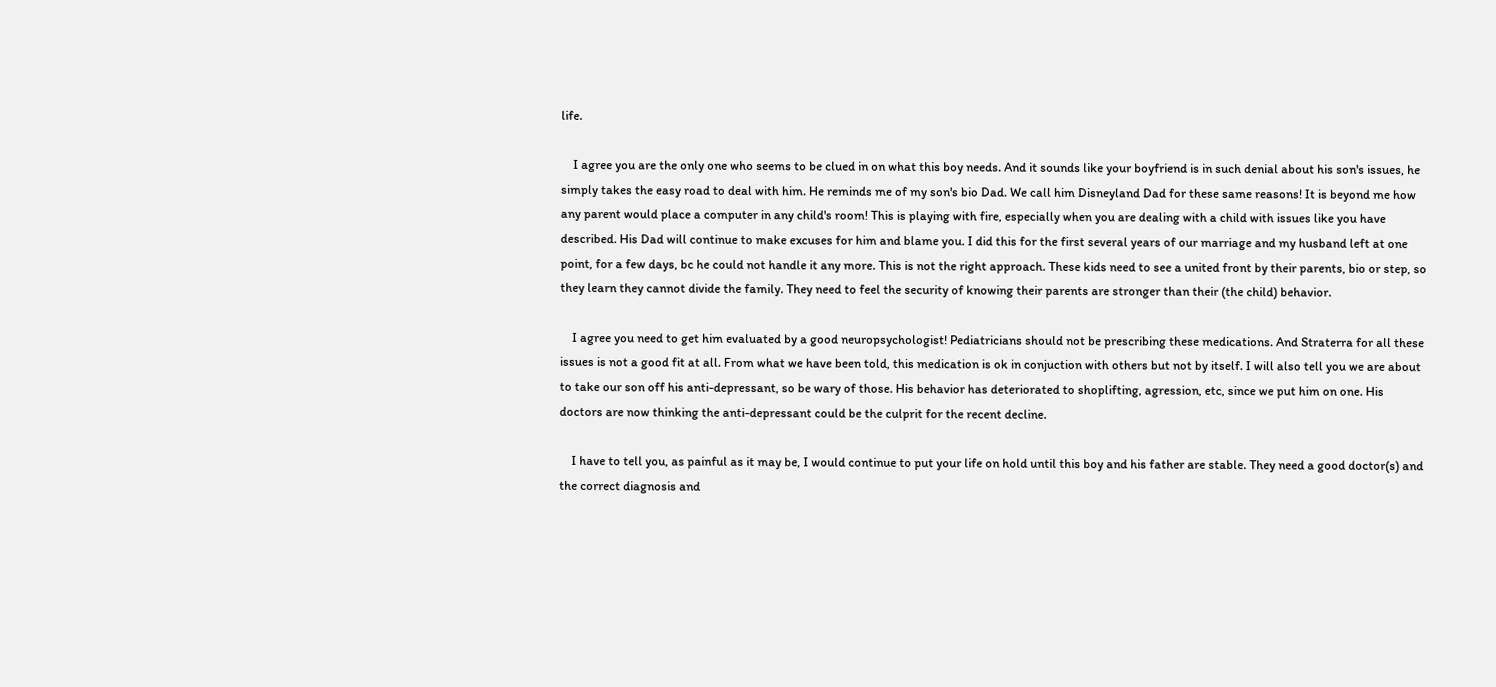life.

    I agree you are the only one who seems to be clued in on what this boy needs. And it sounds like your boyfriend is in such denial about his son's issues, he simply takes the easy road to deal with him. He reminds me of my son's bio Dad. We call him Disneyland Dad for these same reasons! It is beyond me how any parent would place a computer in any child's room! This is playing with fire, especially when you are dealing with a child with issues like you have described. His Dad will continue to make excuses for him and blame you. I did this for the first several years of our marriage and my husband left at one point, for a few days, bc he could not handle it any more. This is not the right approach. These kids need to see a united front by their parents, bio or step, so they learn they cannot divide the family. They need to feel the security of knowing their parents are stronger than their (the child) behavior.

    I agree you need to get him evaluated by a good neuropsychologist! Pediatricians should not be prescribing these medications. And Straterra for all these issues is not a good fit at all. From what we have been told, this medication is ok in conjuction with others but not by itself. I will also tell you we are about to take our son off his anti-depressant, so be wary of those. His behavior has deteriorated to shoplifting, agression, etc, since we put him on one. His doctors are now thinking the anti-depressant could be the culprit for the recent decline.

    I have to tell you, as painful as it may be, I would continue to put your life on hold until this boy and his father are stable. They need a good doctor(s) and the correct diagnosis and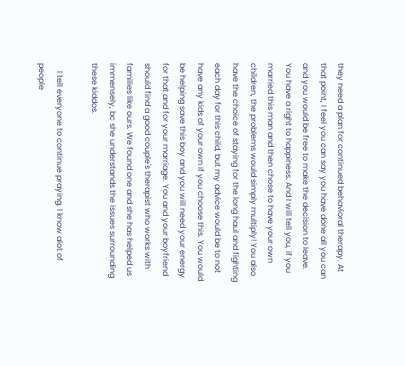they need a plan for continued behavioral therapy. At that point, I feel you can say you have done all you can and you would be free to make the decision to leave. You have a right to happiness. And I will tell you, if you married this man and then chose to have your own children, the problems would simply multiply! You also have the choice of staying for the long haul and fighting each day for this child, but my advice would be to not have any kids of your own if you choose this. You would be helping save this boy and you will need your energy for that and for your marriage. You and your boyfriend should find a good couple's therapist who works with families like ours. We found one and she has helped us immensely, bc she understands the issues surrounding these kiddos.

    I tell everyone to continue praying. I know alot of people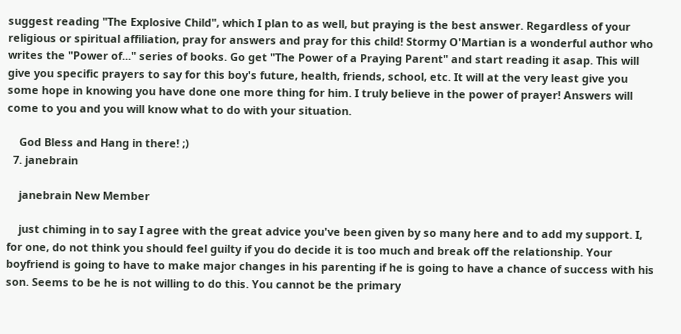suggest reading "The Explosive Child", which I plan to as well, but praying is the best answer. Regardless of your religious or spiritual affiliation, pray for answers and pray for this child! Stormy O'Martian is a wonderful author who writes the "Power of..." series of books. Go get "The Power of a Praying Parent" and start reading it asap. This will give you specific prayers to say for this boy's future, health, friends, school, etc. It will at the very least give you some hope in knowing you have done one more thing for him. I truly believe in the power of prayer! Answers will come to you and you will know what to do with your situation.

    God Bless and Hang in there! ;)
  7. janebrain

    janebrain New Member

    just chiming in to say I agree with the great advice you've been given by so many here and to add my support. I, for one, do not think you should feel guilty if you do decide it is too much and break off the relationship. Your boyfriend is going to have to make major changes in his parenting if he is going to have a chance of success with his son. Seems to be he is not willing to do this. You cannot be the primary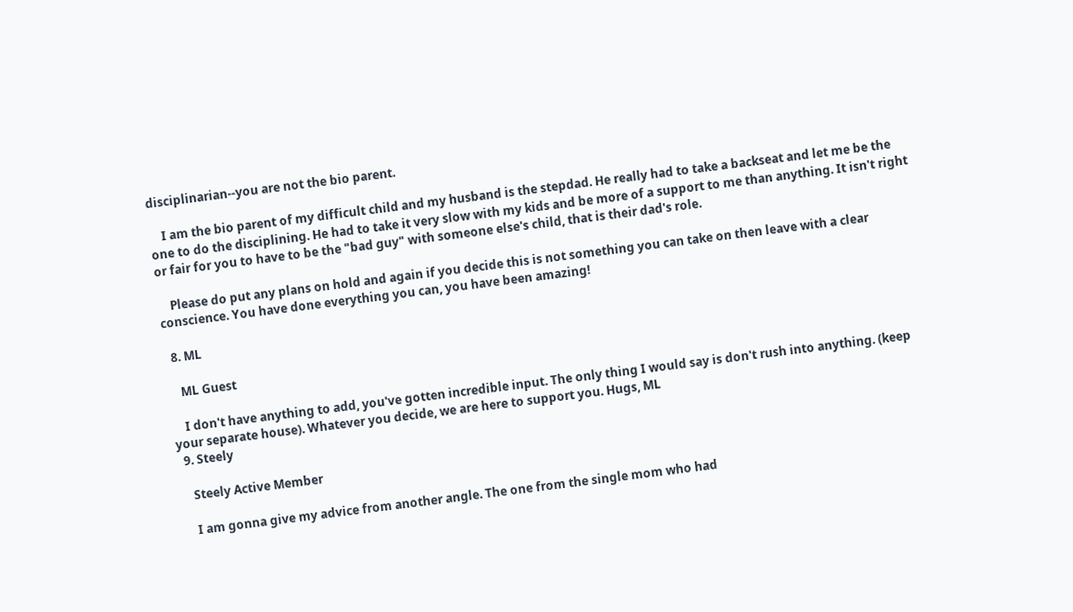disciplinarian--you are not the bio parent.

    I am the bio parent of my difficult child and my husband is the stepdad. He really had to take a backseat and let me be the one to do the disciplining. He had to take it very slow with my kids and be more of a support to me than anything. It isn't right or fair for you to have to be the "bad guy" with someone else's child, that is their dad's role.

    Please do put any plans on hold and again if you decide this is not something you can take on then leave with a clear conscience. You have done everything you can, you have been amazing!

  8. ML

    ML Guest

    I don't have anything to add, you've gotten incredible input. The only thing I would say is don't rush into anything. (keep your separate house). Whatever you decide, we are here to support you. Hugs, ML
  9. Steely

    Steely Active Member

    I am gonna give my advice from another angle. The one from the single mom who had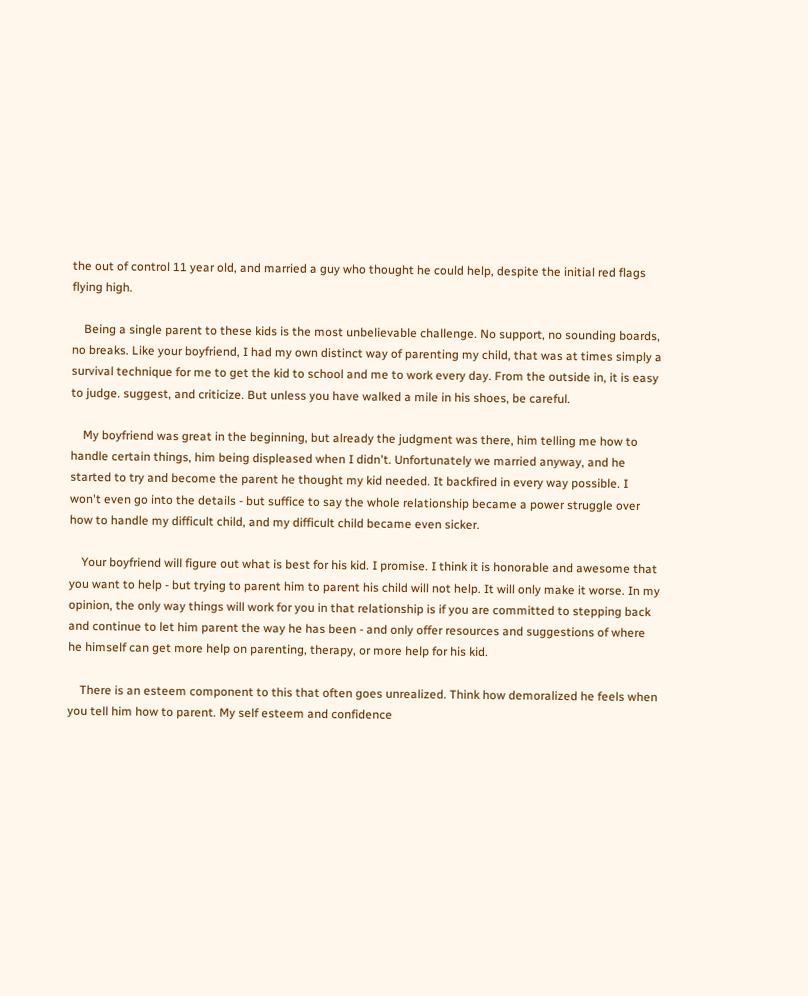the out of control 11 year old, and married a guy who thought he could help, despite the initial red flags flying high.

    Being a single parent to these kids is the most unbelievable challenge. No support, no sounding boards, no breaks. Like your boyfriend, I had my own distinct way of parenting my child, that was at times simply a survival technique for me to get the kid to school and me to work every day. From the outside in, it is easy to judge. suggest, and criticize. But unless you have walked a mile in his shoes, be careful.

    My boyfriend was great in the beginning, but already the judgment was there, him telling me how to handle certain things, him being displeased when I didn't. Unfortunately we married anyway, and he started to try and become the parent he thought my kid needed. It backfired in every way possible. I won't even go into the details - but suffice to say the whole relationship became a power struggle over how to handle my difficult child, and my difficult child became even sicker.

    Your boyfriend will figure out what is best for his kid. I promise. I think it is honorable and awesome that you want to help - but trying to parent him to parent his child will not help. It will only make it worse. In my opinion, the only way things will work for you in that relationship is if you are committed to stepping back and continue to let him parent the way he has been - and only offer resources and suggestions of where he himself can get more help on parenting, therapy, or more help for his kid.

    There is an esteem component to this that often goes unrealized. Think how demoralized he feels when you tell him how to parent. My self esteem and confidence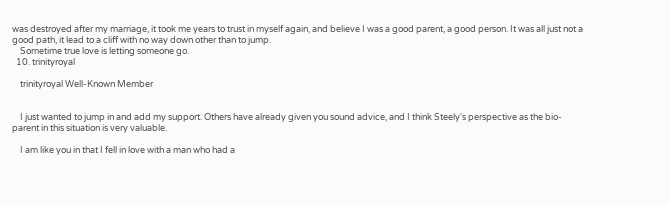was destroyed after my marriage, it took me years to trust in myself again, and believe I was a good parent, a good person. It was all just not a good path, it lead to a cliff with no way down other than to jump.
    Sometime true love is letting someone go.
  10. trinityroyal

    trinityroyal Well-Known Member


    I just wanted to jump in and add my support. Others have already given you sound advice, and I think Steely's perspective as the bio-parent in this situation is very valuable.

    I am like you in that I fell in love with a man who had a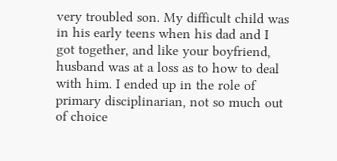very troubled son. My difficult child was in his early teens when his dad and I got together, and like your boyfriend, husband was at a loss as to how to deal with him. I ended up in the role of primary disciplinarian, not so much out of choice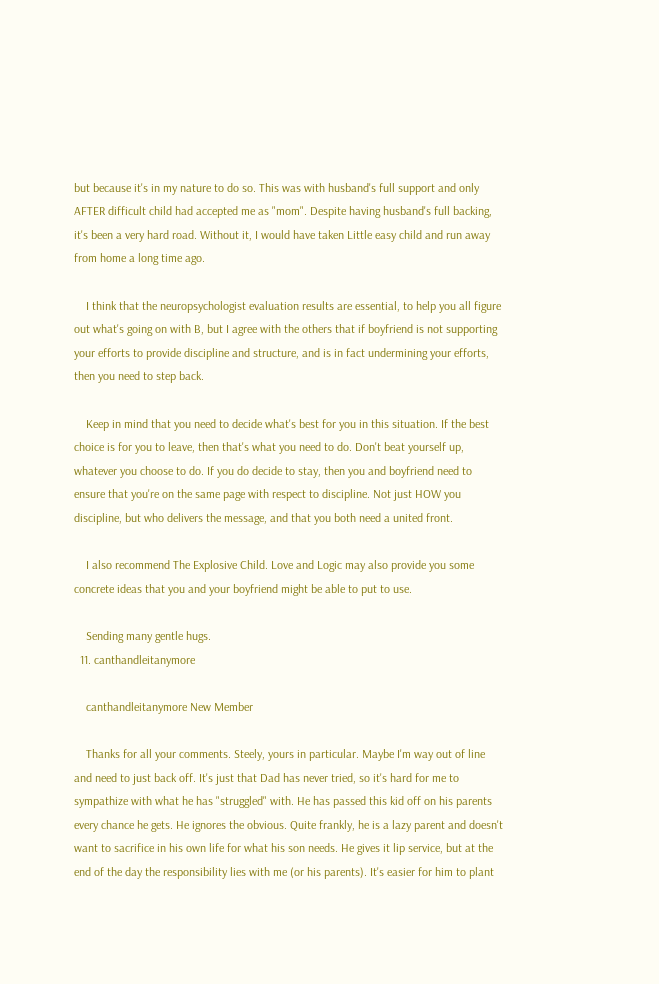but because it's in my nature to do so. This was with husband's full support and only AFTER difficult child had accepted me as "mom". Despite having husband's full backing, it's been a very hard road. Without it, I would have taken Little easy child and run away from home a long time ago.

    I think that the neuropsychologist evaluation results are essential, to help you all figure out what's going on with B, but I agree with the others that if boyfriend is not supporting your efforts to provide discipline and structure, and is in fact undermining your efforts, then you need to step back.

    Keep in mind that you need to decide what's best for you in this situation. If the best choice is for you to leave, then that's what you need to do. Don't beat yourself up, whatever you choose to do. If you do decide to stay, then you and boyfriend need to ensure that you're on the same page with respect to discipline. Not just HOW you discipline, but who delivers the message, and that you both need a united front.

    I also recommend The Explosive Child. Love and Logic may also provide you some concrete ideas that you and your boyfriend might be able to put to use.

    Sending many gentle hugs.
  11. canthandleitanymore

    canthandleitanymore New Member

    Thanks for all your comments. Steely, yours in particular. Maybe I'm way out of line and need to just back off. It's just that Dad has never tried, so it's hard for me to sympathize with what he has "struggled" with. He has passed this kid off on his parents every chance he gets. He ignores the obvious. Quite frankly, he is a lazy parent and doesn't want to sacrifice in his own life for what his son needs. He gives it lip service, but at the end of the day the responsibility lies with me (or his parents). It's easier for him to plant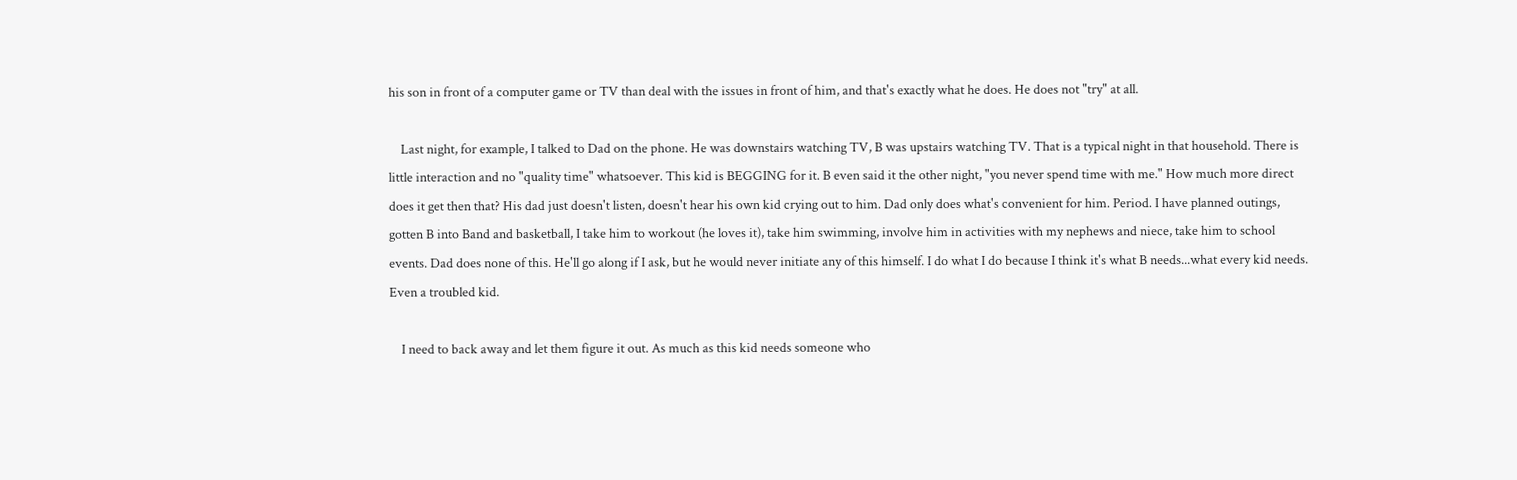his son in front of a computer game or TV than deal with the issues in front of him, and that's exactly what he does. He does not "try" at all.

    Last night, for example, I talked to Dad on the phone. He was downstairs watching TV, B was upstairs watching TV. That is a typical night in that household. There is little interaction and no "quality time" whatsoever. This kid is BEGGING for it. B even said it the other night, "you never spend time with me." How much more direct does it get then that? His dad just doesn't listen, doesn't hear his own kid crying out to him. Dad only does what's convenient for him. Period. I have planned outings, gotten B into Band and basketball, I take him to workout (he loves it), take him swimming, involve him in activities with my nephews and niece, take him to school events. Dad does none of this. He'll go along if I ask, but he would never initiate any of this himself. I do what I do because I think it's what B needs...what every kid needs. Even a troubled kid.

    I need to back away and let them figure it out. As much as this kid needs someone who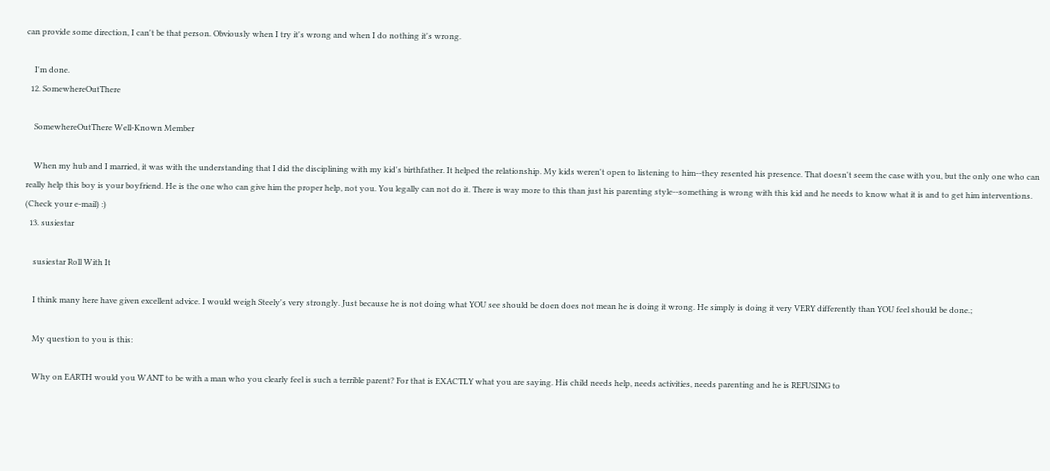can provide some direction, I can't be that person. Obviously when I try it's wrong and when I do nothing it's wrong.

    I'm done.
  12. SomewhereOutThere

    SomewhereOutThere Well-Known Member

    When my hub and I married, it was with the understanding that I did the disciplining with my kid's birthfather. It helped the relationship. My kids weren't open to listening to him--they resented his presence. That doesn't seem the case with you, but the only one who can really help this boy is your boyfriend. He is the one who can give him the proper help, not you. You legally can not do it. There is way more to this than just his parenting style--something is wrong with this kid and he needs to know what it is and to get him interventions. (Check your e-mail) :)
  13. susiestar

    susiestar Roll With It

    I think many here have given excellent advice. I would weigh Steely's very strongly. Just because he is not doing what YOU see should be doen does not mean he is doing it wrong. He simply is doing it very VERY differently than YOU feel should be done.;

    My question to you is this:

    Why on EARTH would you WANT to be with a man who you clearly feel is such a terrible parent? For that is EXACTLY what you are saying. His child needs help, needs activities, needs parenting and he is REFUSING to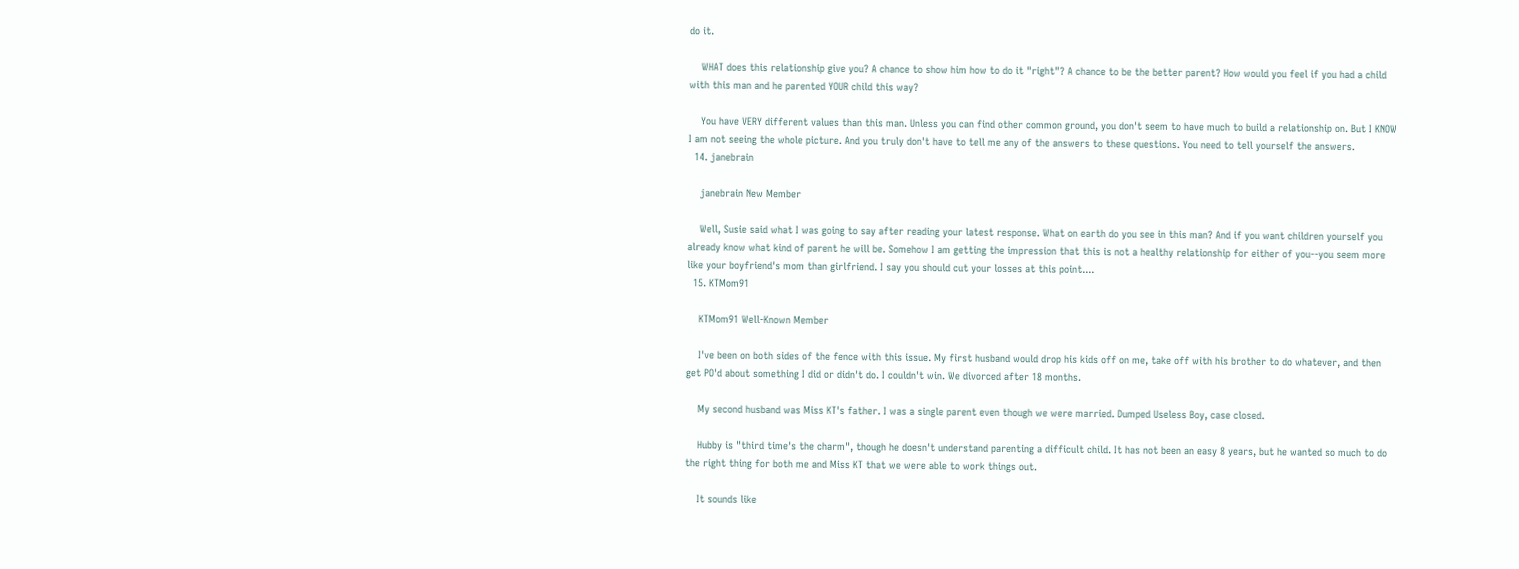do it.

    WHAT does this relationship give you? A chance to show him how to do it "right"? A chance to be the better parent? How would you feel if you had a child with this man and he parented YOUR child this way?

    You have VERY different values than this man. Unless you can find other common ground, you don't seem to have much to build a relationship on. But I KNOW I am not seeing the whole picture. And you truly don't have to tell me any of the answers to these questions. You need to tell yourself the answers.
  14. janebrain

    janebrain New Member

    Well, Susie said what I was going to say after reading your latest response. What on earth do you see in this man? And if you want children yourself you already know what kind of parent he will be. Somehow I am getting the impression that this is not a healthy relationship for either of you--you seem more like your boyfriend's mom than girlfriend. I say you should cut your losses at this point....
  15. KTMom91

    KTMom91 Well-Known Member

    I've been on both sides of the fence with this issue. My first husband would drop his kids off on me, take off with his brother to do whatever, and then get PO'd about something I did or didn't do. I couldn't win. We divorced after 18 months.

    My second husband was Miss KT's father. I was a single parent even though we were married. Dumped Useless Boy, case closed.

    Hubby is "third time's the charm", though he doesn't understand parenting a difficult child. It has not been an easy 8 years, but he wanted so much to do the right thing for both me and Miss KT that we were able to work things out.

    It sounds like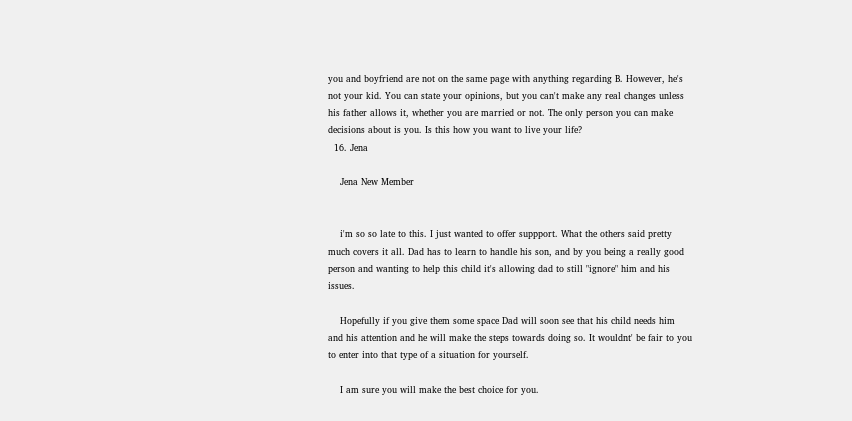you and boyfriend are not on the same page with anything regarding B. However, he's not your kid. You can state your opinions, but you can't make any real changes unless his father allows it, whether you are married or not. The only person you can make decisions about is you. Is this how you want to live your life?
  16. Jena

    Jena New Member


    i'm so so late to this. I just wanted to offer suppport. What the others said pretty much covers it all. Dad has to learn to handle his son, and by you being a really good person and wanting to help this child it's allowing dad to still "ignore" him and his issues.

    Hopefully if you give them some space Dad will soon see that his child needs him and his attention and he will make the steps towards doing so. It wouldnt' be fair to you to enter into that type of a situation for yourself.

    I am sure you will make the best choice for you.